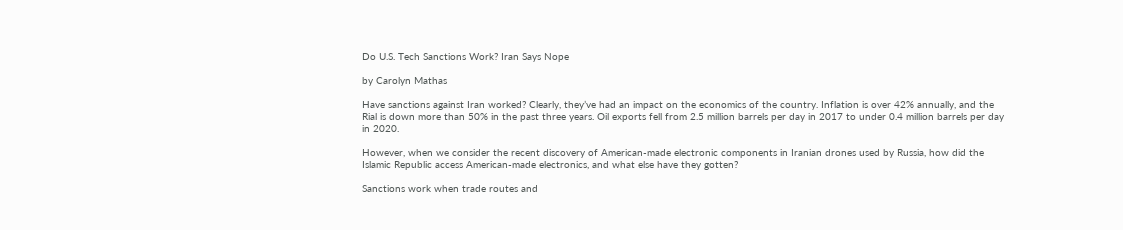Do U.S. Tech Sanctions Work? Iran Says Nope

by Carolyn Mathas

Have sanctions against Iran worked? Clearly, they’ve had an impact on the economics of the country. Inflation is over 42% annually, and the Rial is down more than 50% in the past three years. Oil exports fell from 2.5 million barrels per day in 2017 to under 0.4 million barrels per day in 2020.

However, when we consider the recent discovery of American-made electronic components in Iranian drones used by Russia, how did the Islamic Republic access American-made electronics, and what else have they gotten?

Sanctions work when trade routes and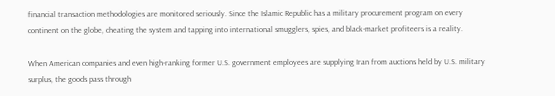financial transaction methodologies are monitored seriously. Since the Islamic Republic has a military procurement program on every continent on the globe, cheating the system and tapping into international smugglers, spies, and black-market profiteers is a reality.

When American companies and even high-ranking former U.S. government employees are supplying Iran from auctions held by U.S. military surplus, the goods pass through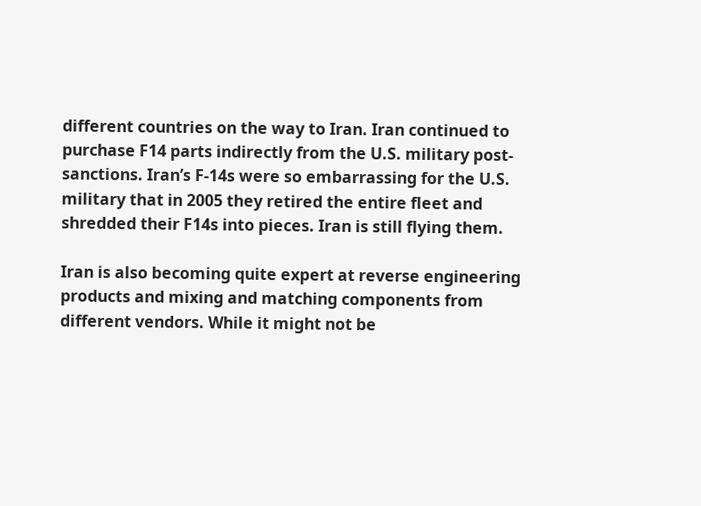different countries on the way to Iran. Iran continued to purchase F14 parts indirectly from the U.S. military post-sanctions. Iran’s F-14s were so embarrassing for the U.S. military that in 2005 they retired the entire fleet and shredded their F14s into pieces. Iran is still flying them.

Iran is also becoming quite expert at reverse engineering products and mixing and matching components from different vendors. While it might not be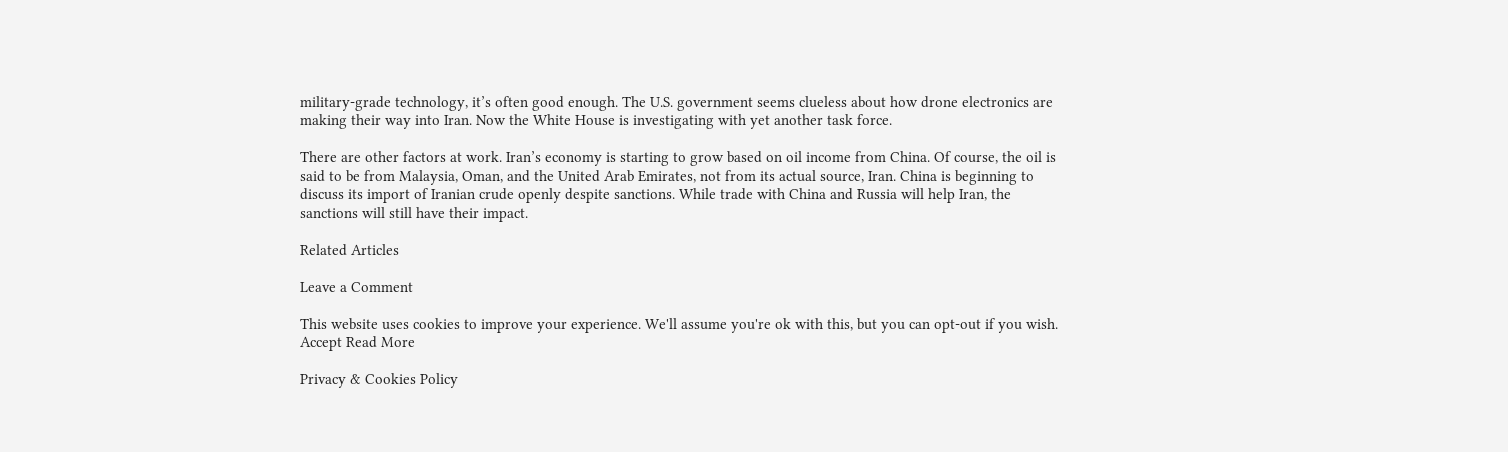military-grade technology, it’s often good enough. The U.S. government seems clueless about how drone electronics are making their way into Iran. Now the White House is investigating with yet another task force.

There are other factors at work. Iran’s economy is starting to grow based on oil income from China. Of course, the oil is said to be from Malaysia, Oman, and the United Arab Emirates, not from its actual source, Iran. China is beginning to discuss its import of Iranian crude openly despite sanctions. While trade with China and Russia will help Iran, the sanctions will still have their impact.

Related Articles

Leave a Comment

This website uses cookies to improve your experience. We'll assume you're ok with this, but you can opt-out if you wish. Accept Read More

Privacy & Cookies Policy